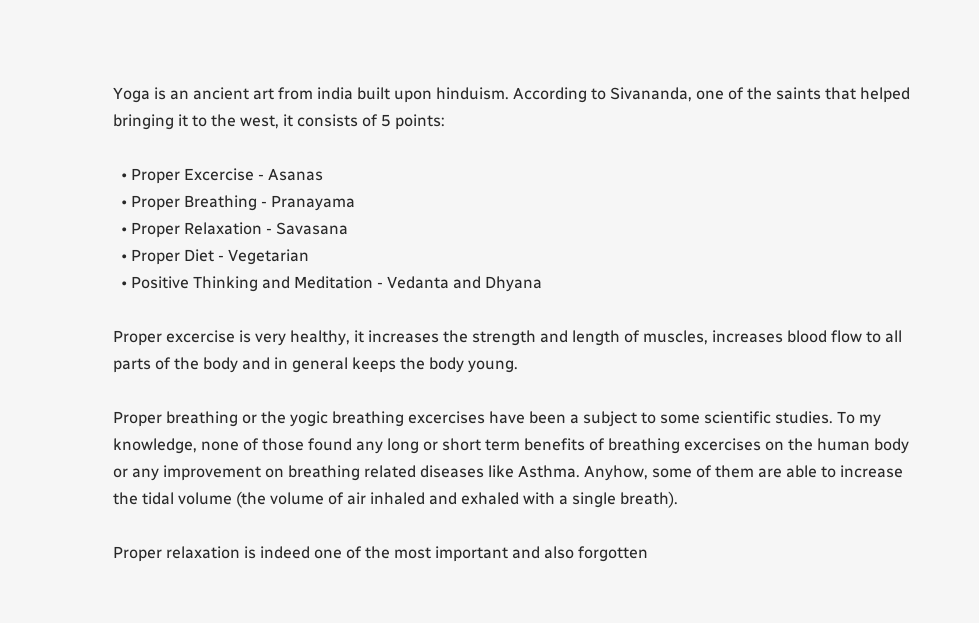Yoga is an ancient art from india built upon hinduism. According to Sivananda, one of the saints that helped bringing it to the west, it consists of 5 points:

  • Proper Excercise - Asanas
  • Proper Breathing - Pranayama
  • Proper Relaxation - Savasana
  • Proper Diet - Vegetarian
  • Positive Thinking and Meditation - Vedanta and Dhyana

Proper excercise is very healthy, it increases the strength and length of muscles, increases blood flow to all parts of the body and in general keeps the body young.

Proper breathing or the yogic breathing excercises have been a subject to some scientific studies. To my knowledge, none of those found any long or short term benefits of breathing excercises on the human body or any improvement on breathing related diseases like Asthma. Anyhow, some of them are able to increase the tidal volume (the volume of air inhaled and exhaled with a single breath).

Proper relaxation is indeed one of the most important and also forgotten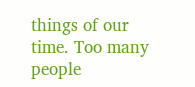things of our time. Too many people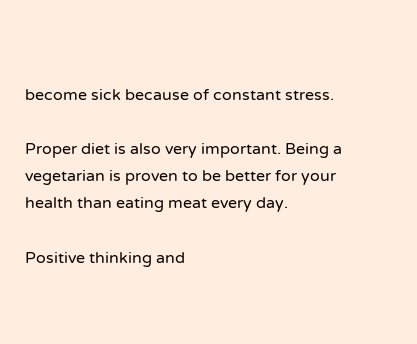become sick because of constant stress.

Proper diet is also very important. Being a vegetarian is proven to be better for your health than eating meat every day.

Positive thinking and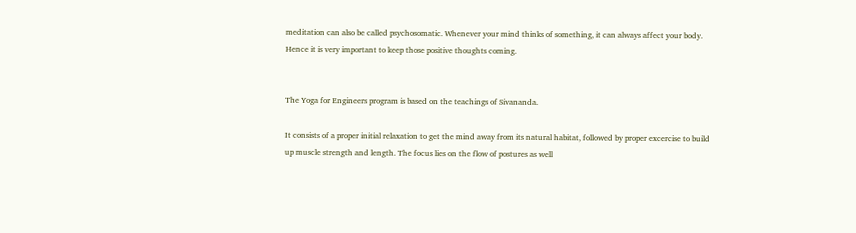meditation can also be called psychosomatic. Whenever your mind thinks of something, it can always affect your body. Hence it is very important to keep those positive thoughts coming.


The Yoga for Engineers program is based on the teachings of Sivananda.

It consists of a proper initial relaxation to get the mind away from its natural habitat, followed by proper excercise to build up muscle strength and length. The focus lies on the flow of postures as well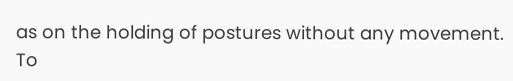as on the holding of postures without any movement. To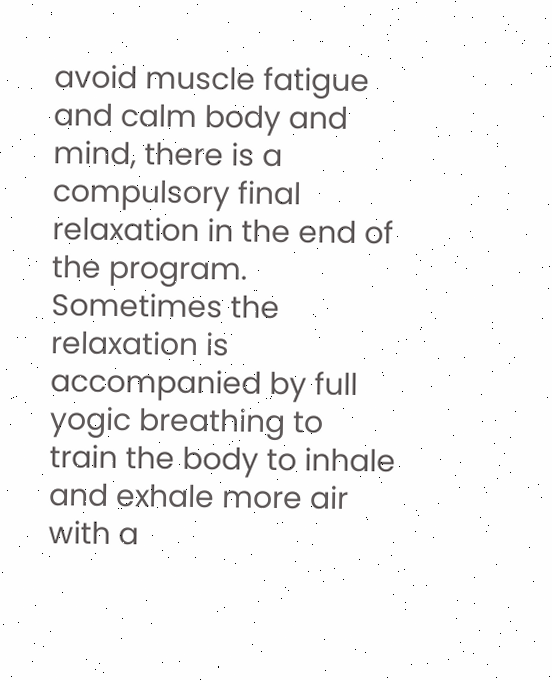avoid muscle fatigue and calm body and mind, there is a compulsory final relaxation in the end of the program. Sometimes the relaxation is accompanied by full yogic breathing to train the body to inhale and exhale more air with a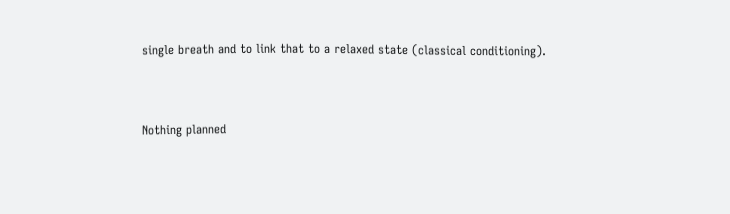single breath and to link that to a relaxed state (classical conditioning).


Nothing planned